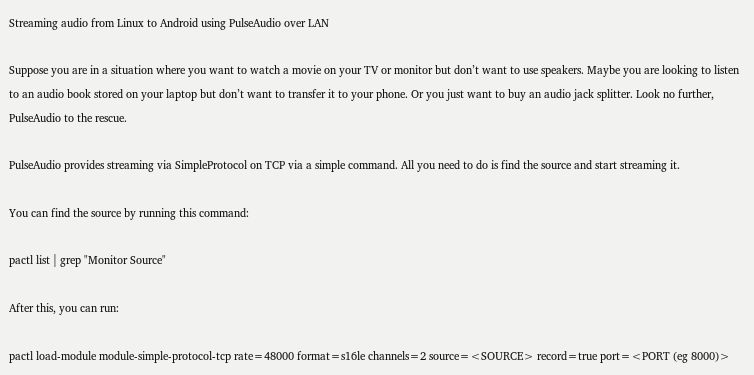Streaming audio from Linux to Android using PulseAudio over LAN

Suppose you are in a situation where you want to watch a movie on your TV or monitor but don’t want to use speakers. Maybe you are looking to listen to an audio book stored on your laptop but don’t want to transfer it to your phone. Or you just want to buy an audio jack splitter. Look no further, PulseAudio to the rescue.

PulseAudio provides streaming via SimpleProtocol on TCP via a simple command. All you need to do is find the source and start streaming it.

You can find the source by running this command:

pactl list | grep "Monitor Source"

After this, you can run:

pactl load-module module-simple-protocol-tcp rate=48000 format=s16le channels=2 source=<SOURCE> record=true port=<PORT (eg 8000)>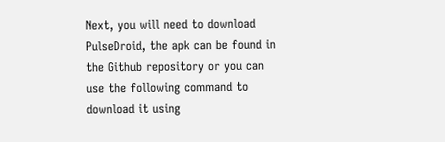Next, you will need to download PulseDroid, the apk can be found in the Github repository or you can use the following command to download it using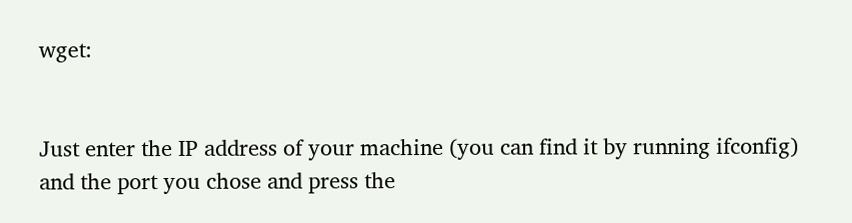wget:


Just enter the IP address of your machine (you can find it by running ifconfig) and the port you chose and press the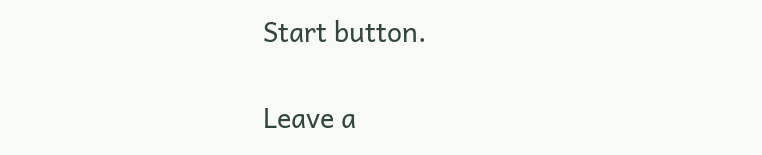Start button.

Leave a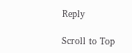Reply

Scroll to Top